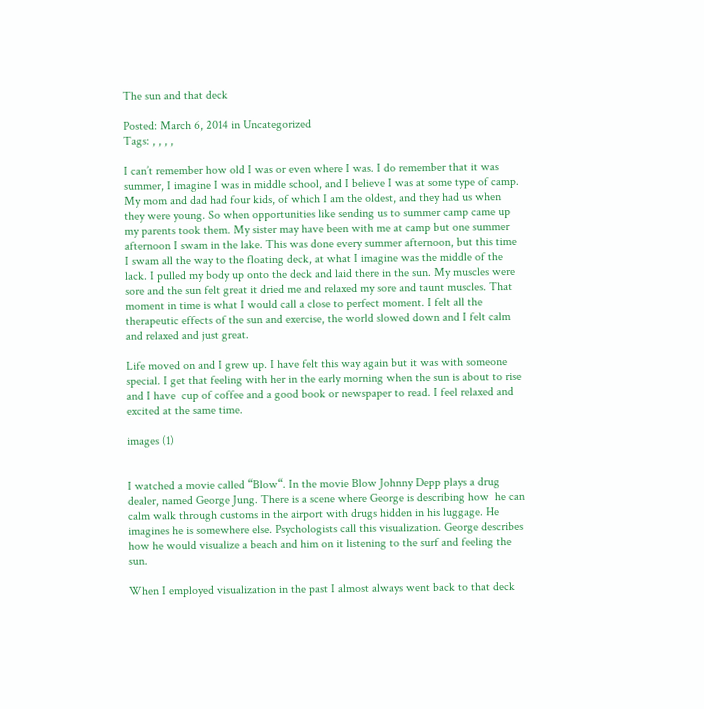The sun and that deck

Posted: March 6, 2014 in Uncategorized
Tags: , , , ,

I can’t remember how old I was or even where I was. I do remember that it was summer, I imagine I was in middle school, and I believe I was at some type of camp. My mom and dad had four kids, of which I am the oldest, and they had us when they were young. So when opportunities like sending us to summer camp came up my parents took them. My sister may have been with me at camp but one summer afternoon I swam in the lake. This was done every summer afternoon, but this time I swam all the way to the floating deck, at what I imagine was the middle of the lack. I pulled my body up onto the deck and laid there in the sun. My muscles were sore and the sun felt great it dried me and relaxed my sore and taunt muscles. That moment in time is what I would call a close to perfect moment. I felt all the therapeutic effects of the sun and exercise, the world slowed down and I felt calm and relaxed and just great.

Life moved on and I grew up. I have felt this way again but it was with someone special. I get that feeling with her in the early morning when the sun is about to rise and I have  cup of coffee and a good book or newspaper to read. I feel relaxed and excited at the same time.

images (1)


I watched a movie called “Blow“. In the movie Blow Johnny Depp plays a drug dealer, named George Jung. There is a scene where George is describing how  he can calm walk through customs in the airport with drugs hidden in his luggage. He imagines he is somewhere else. Psychologists call this visualization. George describes how he would visualize a beach and him on it listening to the surf and feeling the sun.

When I employed visualization in the past I almost always went back to that deck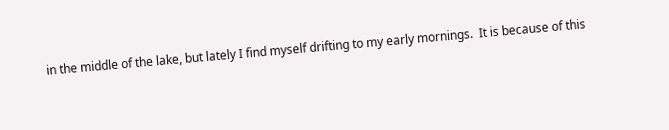in the middle of the lake, but lately I find myself drifting to my early mornings.  It is because of this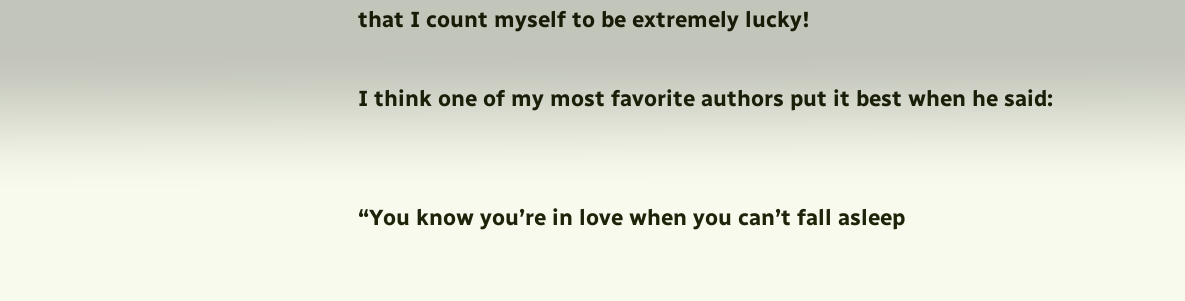that I count myself to be extremely lucky!

I think one of my most favorite authors put it best when he said:


“You know you’re in love when you can’t fall asleep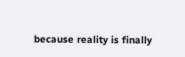because reality is finally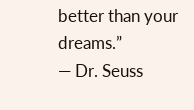better than your dreams.”
― Dr. Seuss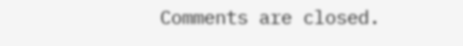Comments are closed.